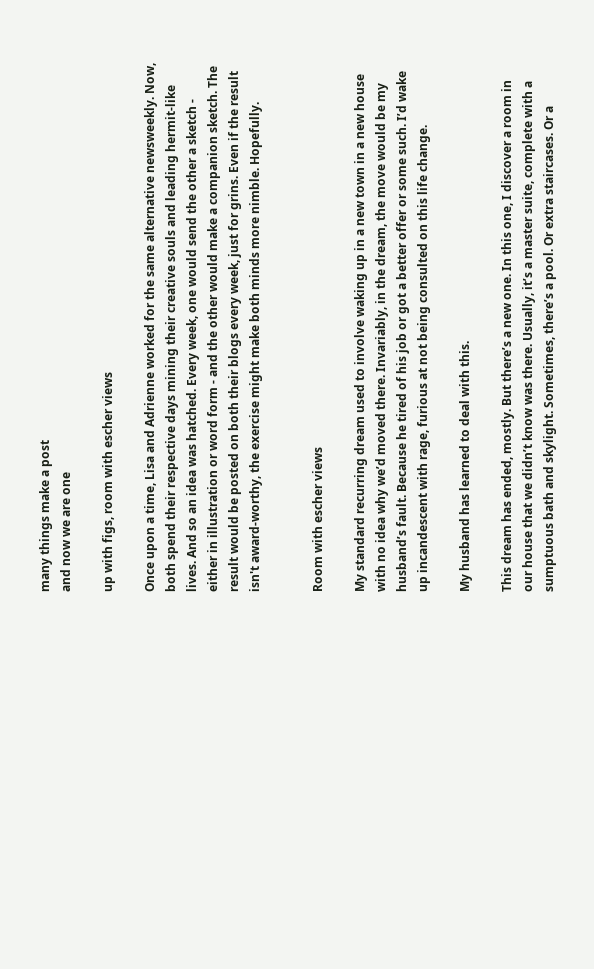many things make a post
and now we are one

up with figs, room with escher views

Once upon a time, Lisa and Adrienne worked for the same alternative newsweekly. Now, both spend their respective days mining their creative souls and leading hermit-like lives. And so an idea was hatched. Every week, one would send the other a sketch - either in illustration or word form - and the other would make a companion sketch. The result would be posted on both their blogs every week, just for grins. Even if the result isn't award-worthy, the exercise might make both minds more nimble. Hopefully.


Room with escher views

My standard recurring dream used to involve waking up in a new town in a new house with no idea why we’d moved there. Invariably, in the dream, the move would be my husband’s fault. Because he tired of his job or got a better offer or some such. I’d wake up incandescent with rage, furious at not being consulted on this life change.

My husband has learned to deal with this.

This dream has ended, mostly. But there’s a new one. In this one, I discover a room in our house that we didn’t know was there. Usually, it’s a master suite, complete with a sumptuous bath and skylight. Sometimes, there’s a pool. Or extra staircases. Or a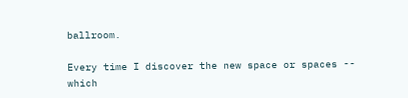ballroom.

Every time I discover the new space or spaces -- which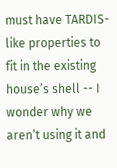must have TARDIS-like properties to fit in the existing house’s shell -- I wonder why we aren’t using it and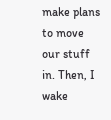make plans to move our stuff in. Then, I wake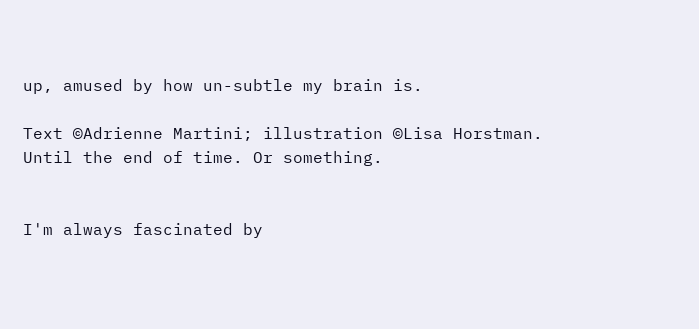up, amused by how un-subtle my brain is.

Text ©Adrienne Martini; illustration ©Lisa Horstman. Until the end of time. Or something.


I'm always fascinated by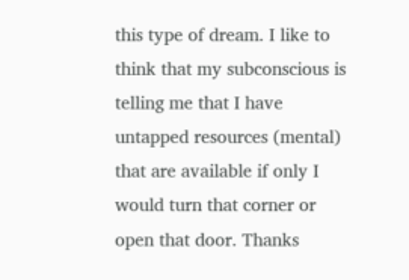this type of dream. I like to think that my subconscious is telling me that I have untapped resources (mental) that are available if only I would turn that corner or open that door. Thanks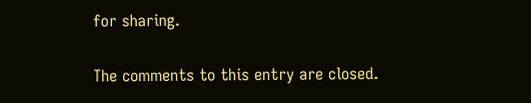for sharing.

The comments to this entry are closed.